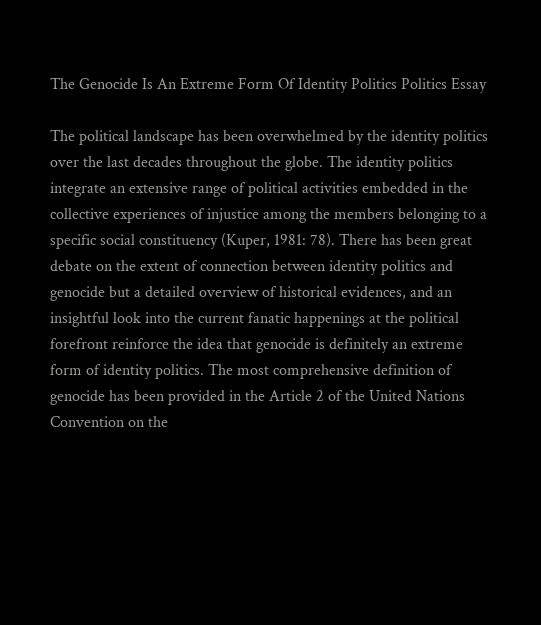The Genocide Is An Extreme Form Of Identity Politics Politics Essay

The political landscape has been overwhelmed by the identity politics over the last decades throughout the globe. The identity politics integrate an extensive range of political activities embedded in the collective experiences of injustice among the members belonging to a specific social constituency (Kuper, 1981: 78). There has been great debate on the extent of connection between identity politics and genocide but a detailed overview of historical evidences, and an insightful look into the current fanatic happenings at the political forefront reinforce the idea that genocide is definitely an extreme form of identity politics. The most comprehensive definition of genocide has been provided in the Article 2 of the United Nations Convention on the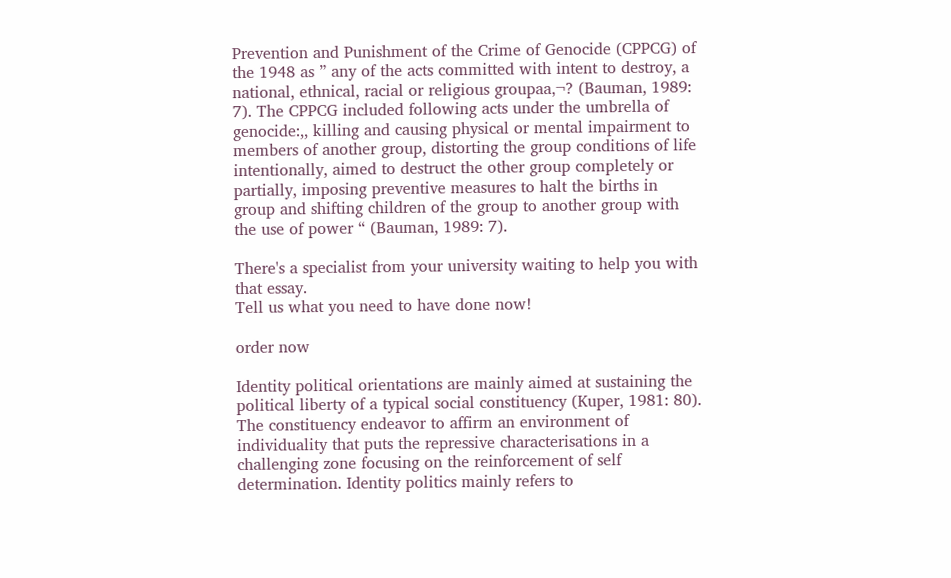Prevention and Punishment of the Crime of Genocide (CPPCG) of the 1948 as ” any of the acts committed with intent to destroy, a national, ethnical, racial or religious groupaa‚¬? (Bauman, 1989: 7). The CPPCG included following acts under the umbrella of genocide:,, killing and causing physical or mental impairment to members of another group, distorting the group conditions of life intentionally, aimed to destruct the other group completely or partially, imposing preventive measures to halt the births in group and shifting children of the group to another group with the use of power “ (Bauman, 1989: 7).

There's a specialist from your university waiting to help you with that essay.
Tell us what you need to have done now!

order now

Identity political orientations are mainly aimed at sustaining the political liberty of a typical social constituency (Kuper, 1981: 80). The constituency endeavor to affirm an environment of individuality that puts the repressive characterisations in a challenging zone focusing on the reinforcement of self determination. Identity politics mainly refers to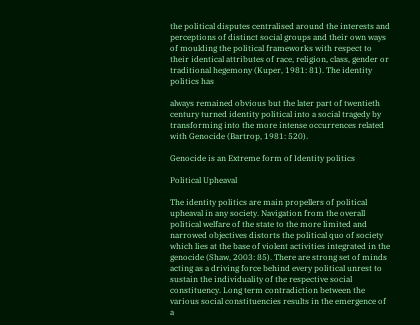the political disputes centralised around the interests and perceptions of distinct social groups and their own ways of moulding the political frameworks with respect to their identical attributes of race, religion, class, gender or traditional hegemony (Kuper, 1981: 81). The identity politics has

always remained obvious but the later part of twentieth century turned identity political into a social tragedy by transforming into the more intense occurrences related with Genocide (Bartrop, 1981: 520).

Genocide is an Extreme form of Identity politics

Political Upheaval

The identity politics are main propellers of political upheaval in any society. Navigation from the overall political welfare of the state to the more limited and narrowed objectives distorts the political quo of society which lies at the base of violent activities integrated in the genocide (Shaw, 2003: 85). There are strong set of minds acting as a driving force behind every political unrest to sustain the individuality of the respective social constituency. Long term contradiction between the various social constituencies results in the emergence of a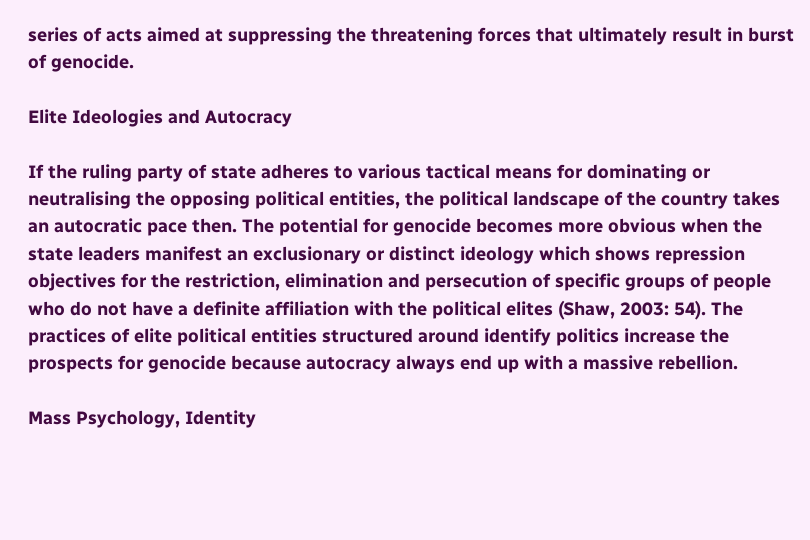series of acts aimed at suppressing the threatening forces that ultimately result in burst of genocide.

Elite Ideologies and Autocracy

If the ruling party of state adheres to various tactical means for dominating or neutralising the opposing political entities, the political landscape of the country takes an autocratic pace then. The potential for genocide becomes more obvious when the state leaders manifest an exclusionary or distinct ideology which shows repression objectives for the restriction, elimination and persecution of specific groups of people who do not have a definite affiliation with the political elites (Shaw, 2003: 54). The practices of elite political entities structured around identify politics increase the prospects for genocide because autocracy always end up with a massive rebellion.

Mass Psychology, Identity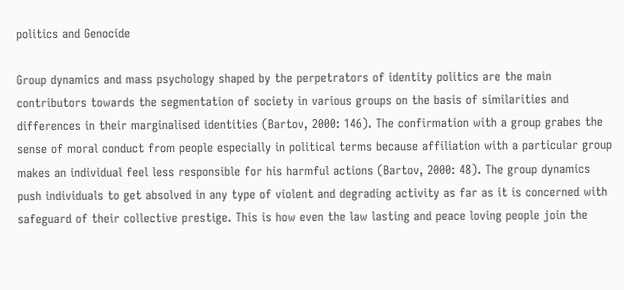politics and Genocide

Group dynamics and mass psychology shaped by the perpetrators of identity politics are the main contributors towards the segmentation of society in various groups on the basis of similarities and differences in their marginalised identities (Bartov, 2000: 146). The confirmation with a group grabes the sense of moral conduct from people especially in political terms because affiliation with a particular group makes an individual feel less responsible for his harmful actions (Bartov, 2000: 48). The group dynamics push individuals to get absolved in any type of violent and degrading activity as far as it is concerned with safeguard of their collective prestige. This is how even the law lasting and peace loving people join the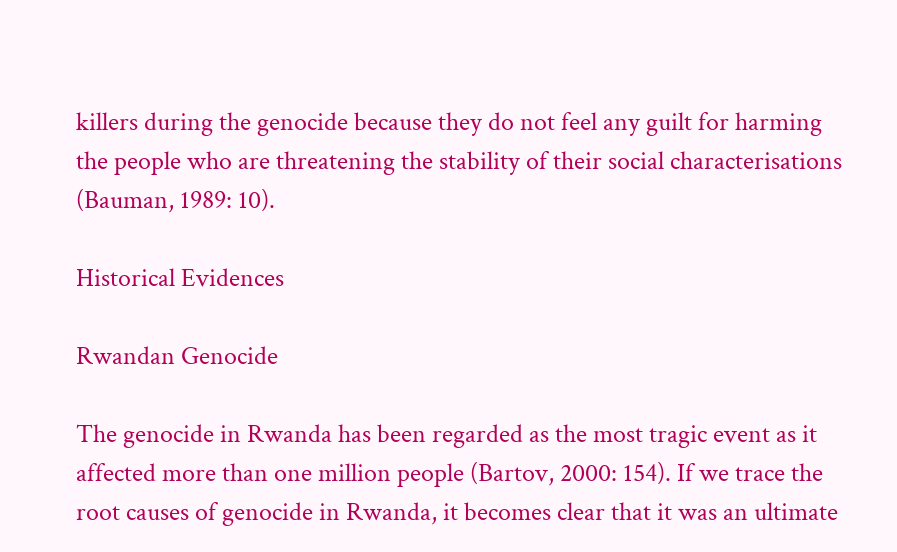killers during the genocide because they do not feel any guilt for harming the people who are threatening the stability of their social characterisations (Bauman, 1989: 10).

Historical Evidences

Rwandan Genocide

The genocide in Rwanda has been regarded as the most tragic event as it affected more than one million people (Bartov, 2000: 154). If we trace the root causes of genocide in Rwanda, it becomes clear that it was an ultimate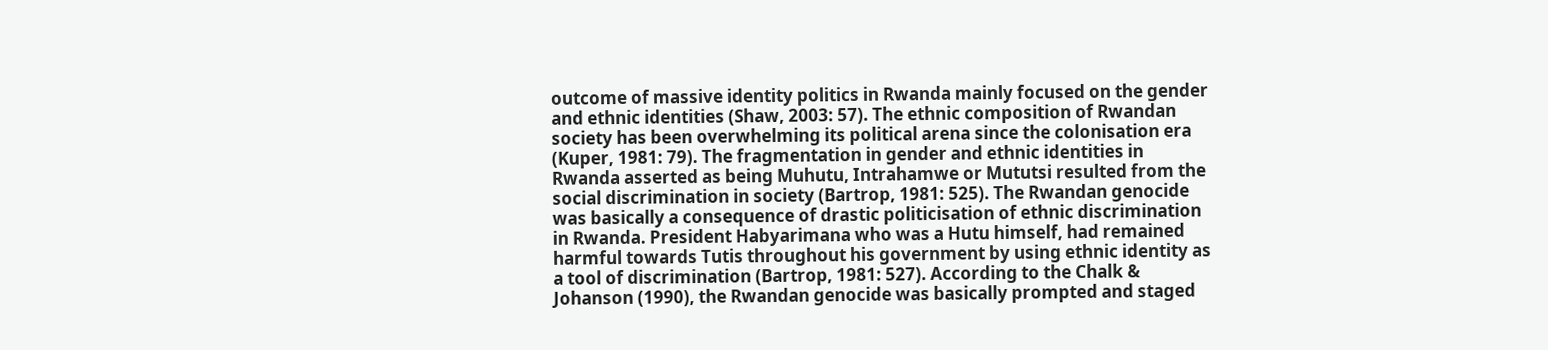outcome of massive identity politics in Rwanda mainly focused on the gender and ethnic identities (Shaw, 2003: 57). The ethnic composition of Rwandan society has been overwhelming its political arena since the colonisation era (Kuper, 1981: 79). The fragmentation in gender and ethnic identities in Rwanda asserted as being Muhutu, Intrahamwe or Mututsi resulted from the social discrimination in society (Bartrop, 1981: 525). The Rwandan genocide was basically a consequence of drastic politicisation of ethnic discrimination in Rwanda. President Habyarimana who was a Hutu himself, had remained harmful towards Tutis throughout his government by using ethnic identity as a tool of discrimination (Bartrop, 1981: 527). According to the Chalk & Johanson (1990), the Rwandan genocide was basically prompted and staged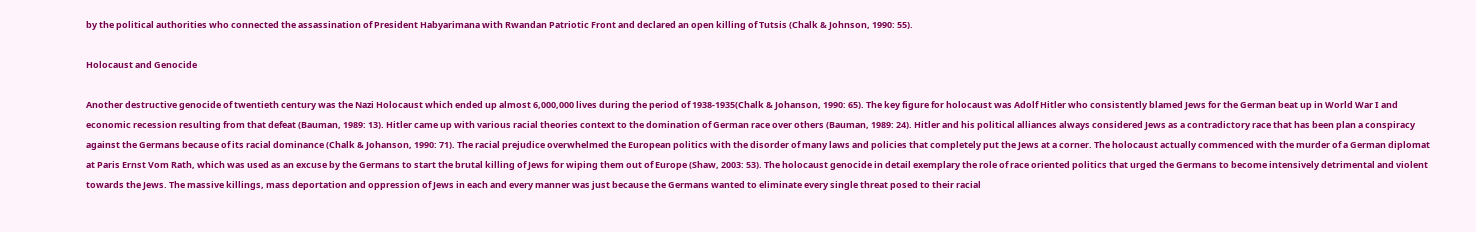by the political authorities who connected the assassination of President Habyarimana with Rwandan Patriotic Front and declared an open killing of Tutsis (Chalk & Johnson, 1990: 55).

Holocaust and Genocide

Another destructive genocide of twentieth century was the Nazi Holocaust which ended up almost 6,000,000 lives during the period of 1938-1935(Chalk & Johanson, 1990: 65). The key figure for holocaust was Adolf Hitler who consistently blamed Jews for the German beat up in World War I and economic recession resulting from that defeat (Bauman, 1989: 13). Hitler came up with various racial theories context to the domination of German race over others (Bauman, 1989: 24). Hitler and his political alliances always considered Jews as a contradictory race that has been plan a conspiracy against the Germans because of its racial dominance (Chalk & Johanson, 1990: 71). The racial prejudice overwhelmed the European politics with the disorder of many laws and policies that completely put the Jews at a corner. The holocaust actually commenced with the murder of a German diplomat at Paris Ernst Vom Rath, which was used as an excuse by the Germans to start the brutal killing of Jews for wiping them out of Europe (Shaw, 2003: 53). The holocaust genocide in detail exemplary the role of race oriented politics that urged the Germans to become intensively detrimental and violent towards the Jews. The massive killings, mass deportation and oppression of Jews in each and every manner was just because the Germans wanted to eliminate every single threat posed to their racial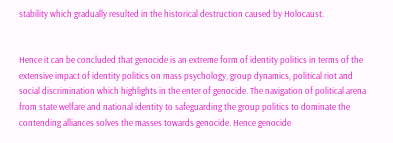stability which gradually resulted in the historical destruction caused by Holocaust.


Hence it can be concluded that genocide is an extreme form of identity politics in terms of the extensive impact of identity politics on mass psychology, group dynamics, political riot and social discrimination which highlights in the enter of genocide. The navigation of political arena from state welfare and national identity to safeguarding the group politics to dominate the contending alliances solves the masses towards genocide. Hence genocide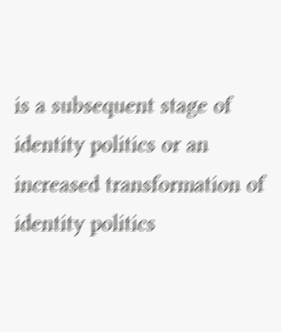is a subsequent stage of identity politics or an increased transformation of identity politics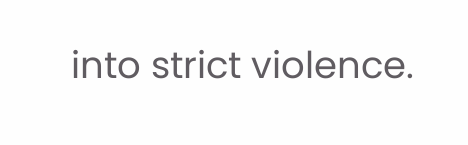into strict violence.